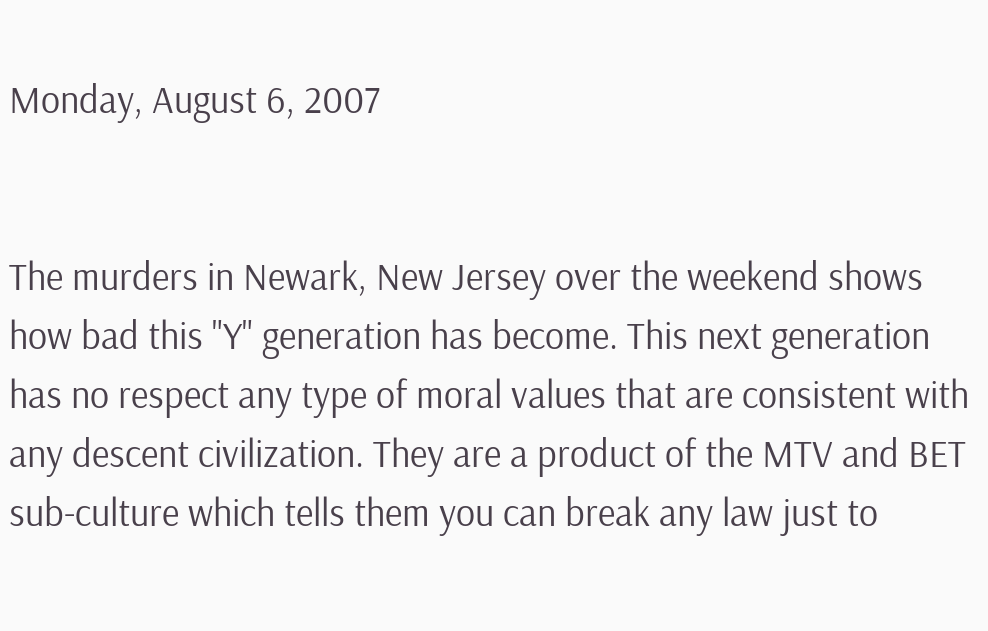Monday, August 6, 2007


The murders in Newark, New Jersey over the weekend shows how bad this "Y" generation has become. This next generation has no respect any type of moral values that are consistent with any descent civilization. They are a product of the MTV and BET sub-culture which tells them you can break any law just to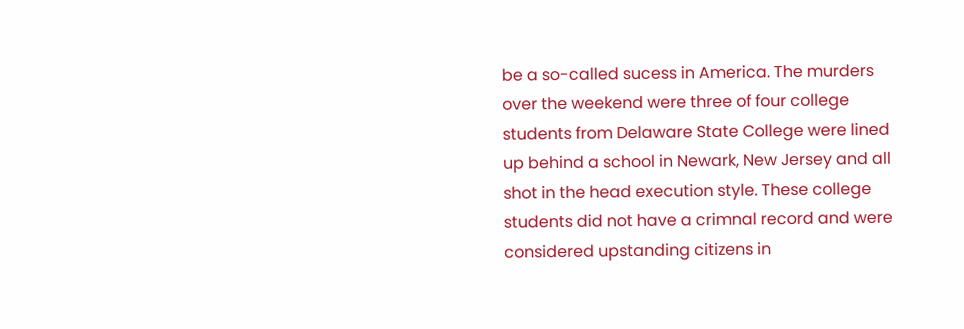be a so-called sucess in America. The murders over the weekend were three of four college students from Delaware State College were lined up behind a school in Newark, New Jersey and all shot in the head execution style. These college students did not have a crimnal record and were considered upstanding citizens in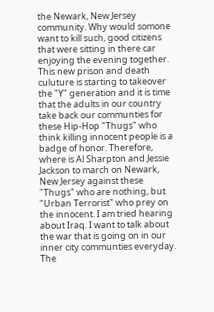the Newark, New Jersey community. Why would somone want to kill such, good citizens that were sitting in there car enjoying the evening together. This new prison and death culuture is starting to takeover the "Y" generation and it is time that the adults in our country take back our communties for these Hip-Hop "Thugs" who think killing innocent people is a badge of honor. Therefore, where is Al Sharpton and Jessie Jackson to march on Newark, New Jersey against these "Thugs" who are nothing, but "Urban Terrorist" who prey on the innocent. I am tried hearing about Iraq. I want to talk about the war that is going on in our inner city communties everyday. The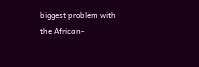biggest problem with the African-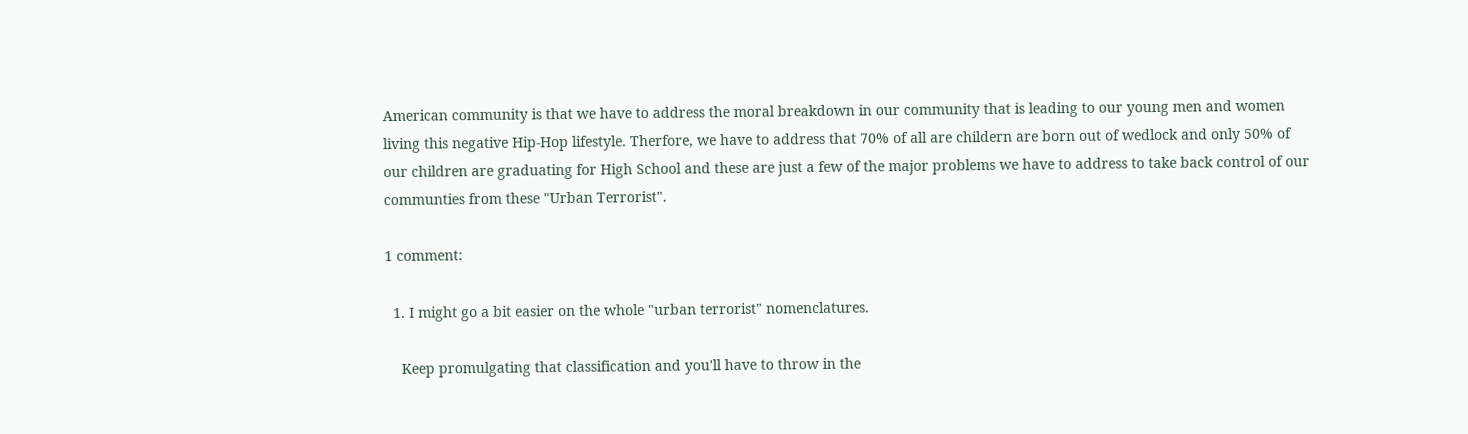American community is that we have to address the moral breakdown in our community that is leading to our young men and women living this negative Hip-Hop lifestyle. Therfore, we have to address that 70% of all are childern are born out of wedlock and only 50% of our children are graduating for High School and these are just a few of the major problems we have to address to take back control of our communties from these "Urban Terrorist".

1 comment:

  1. I might go a bit easier on the whole "urban terrorist" nomenclatures.

    Keep promulgating that classification and you'll have to throw in the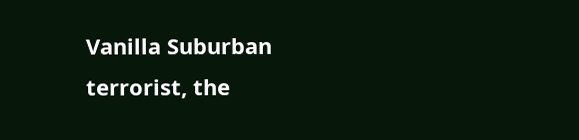Vanilla Suburban terrorist, the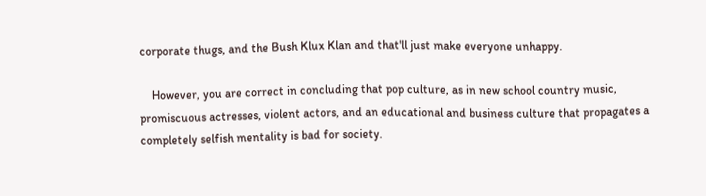corporate thugs, and the Bush Klux Klan and that'll just make everyone unhappy.

    However, you are correct in concluding that pop culture, as in new school country music, promiscuous actresses, violent actors, and an educational and business culture that propagates a completely selfish mentality is bad for society.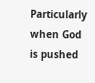Particularly when God is pushed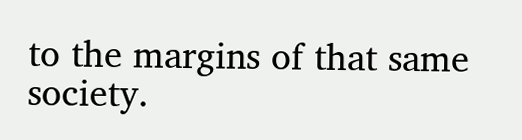to the margins of that same society.